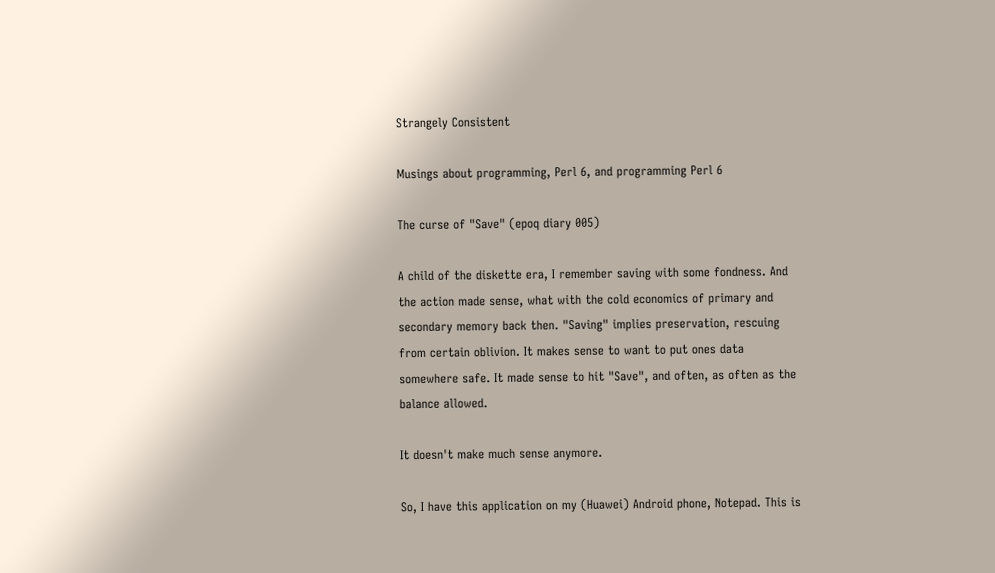Strangely Consistent

Musings about programming, Perl 6, and programming Perl 6

The curse of "Save" (epoq diary 005)

A child of the diskette era, I remember saving with some fondness. And the action made sense, what with the cold economics of primary and secondary memory back then. "Saving" implies preservation, rescuing from certain oblivion. It makes sense to want to put ones data somewhere safe. It made sense to hit "Save", and often, as often as the balance allowed.

It doesn't make much sense anymore.

So, I have this application on my (Huawei) Android phone, Notepad. This is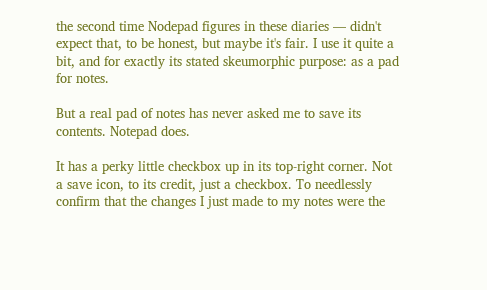the second time Nodepad figures in these diaries — didn't expect that, to be honest, but maybe it's fair. I use it quite a bit, and for exactly its stated skeumorphic purpose: as a pad for notes.

But a real pad of notes has never asked me to save its contents. Notepad does.

It has a perky little checkbox up in its top-right corner. Not a save icon, to its credit, just a checkbox. To needlessly confirm that the changes I just made to my notes were the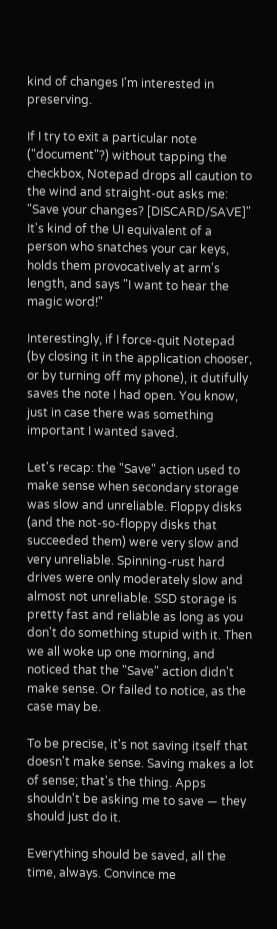kind of changes I'm interested in preserving.

If I try to exit a particular note ("document"?) without tapping the checkbox, Notepad drops all caution to the wind and straight-out asks me: "Save your changes? [DISCARD/SAVE]" It's kind of the UI equivalent of a person who snatches your car keys, holds them provocatively at arm's length, and says "I want to hear the magic word!"

Interestingly, if I force-quit Notepad (by closing it in the application chooser, or by turning off my phone), it dutifully saves the note I had open. You know, just in case there was something important I wanted saved.

Let's recap: the "Save" action used to make sense when secondary storage was slow and unreliable. Floppy disks (and the not-so-floppy disks that succeeded them) were very slow and very unreliable. Spinning-rust hard drives were only moderately slow and almost not unreliable. SSD storage is pretty fast and reliable as long as you don't do something stupid with it. Then we all woke up one morning, and noticed that the "Save" action didn't make sense. Or failed to notice, as the case may be.

To be precise, it's not saving itself that doesn't make sense. Saving makes a lot of sense; that's the thing. Apps shouldn't be asking me to save — they should just do it.

Everything should be saved, all the time, always. Convince me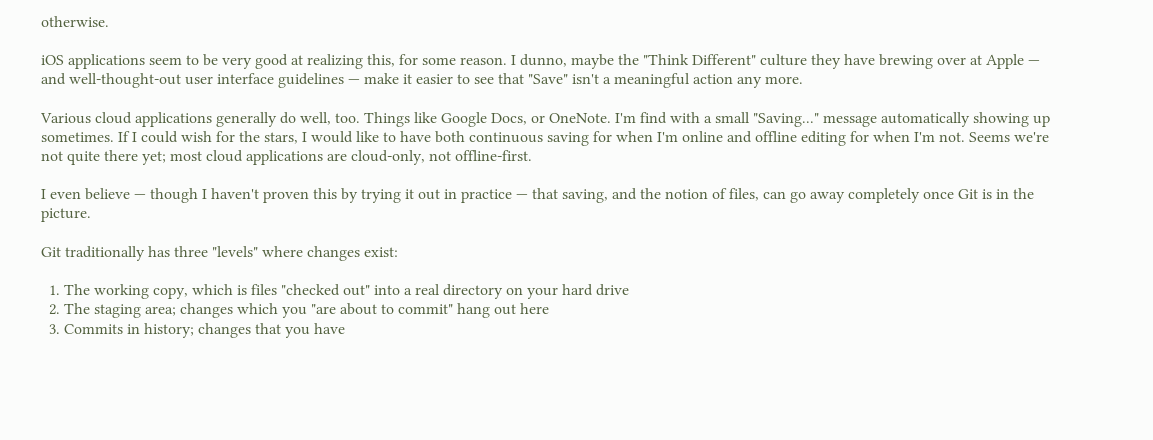otherwise.

iOS applications seem to be very good at realizing this, for some reason. I dunno, maybe the "Think Different" culture they have brewing over at Apple — and well-thought-out user interface guidelines — make it easier to see that "Save" isn't a meaningful action any more.

Various cloud applications generally do well, too. Things like Google Docs, or OneNote. I'm find with a small "Saving..." message automatically showing up sometimes. If I could wish for the stars, I would like to have both continuous saving for when I'm online and offline editing for when I'm not. Seems we're not quite there yet; most cloud applications are cloud-only, not offline-first.

I even believe — though I haven't proven this by trying it out in practice — that saving, and the notion of files, can go away completely once Git is in the picture.

Git traditionally has three "levels" where changes exist:

  1. The working copy, which is files "checked out" into a real directory on your hard drive
  2. The staging area; changes which you "are about to commit" hang out here
  3. Commits in history; changes that you have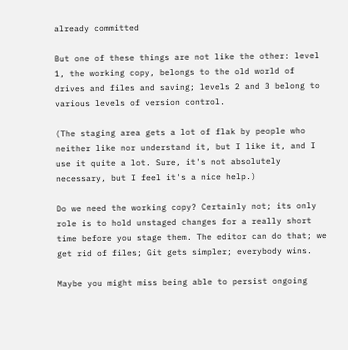already committed

But one of these things are not like the other: level 1, the working copy, belongs to the old world of drives and files and saving; levels 2 and 3 belong to various levels of version control.

(The staging area gets a lot of flak by people who neither like nor understand it, but I like it, and I use it quite a lot. Sure, it's not absolutely necessary, but I feel it's a nice help.)

Do we need the working copy? Certainly not; its only role is to hold unstaged changes for a really short time before you stage them. The editor can do that; we get rid of files; Git gets simpler; everybody wins.

Maybe you might miss being able to persist ongoing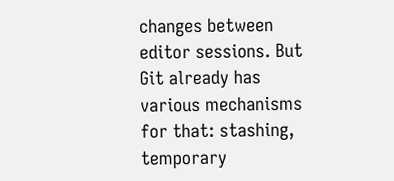changes between editor sessions. But Git already has various mechanisms for that: stashing, temporary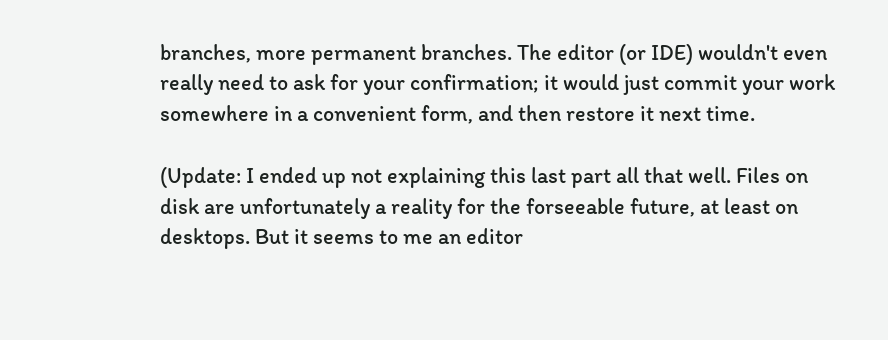branches, more permanent branches. The editor (or IDE) wouldn't even really need to ask for your confirmation; it would just commit your work somewhere in a convenient form, and then restore it next time.

(Update: I ended up not explaining this last part all that well. Files on disk are unfortunately a reality for the forseeable future, at least on desktops. But it seems to me an editor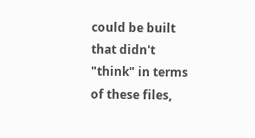could be built that didn't "think" in terms of these files,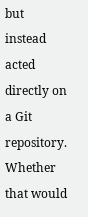but instead acted directly on a Git repository. Whether that would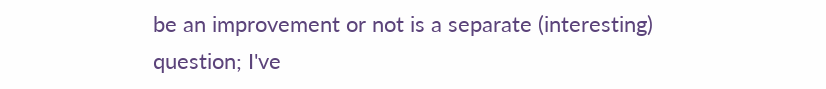be an improvement or not is a separate (interesting) question; I've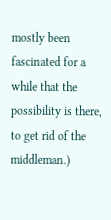mostly been fascinated for a while that the possibility is there, to get rid of the middleman.)